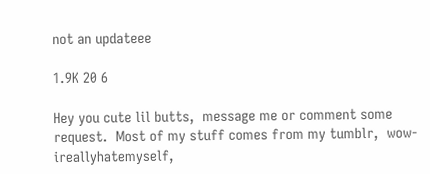not an updateee

1.9K 20 6

Hey you cute lil butts,  message me or comment some request.  Most of my stuff comes from my tumblr,  wow-ireallyhatemyself,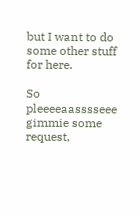but I want to do some other stuff for here.

So pleeeeaasssseee gimmie some request,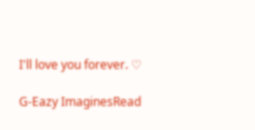I'll love you forever. ♡

G-Eazy ImaginesRead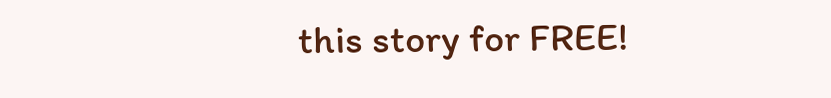this story for FREE!